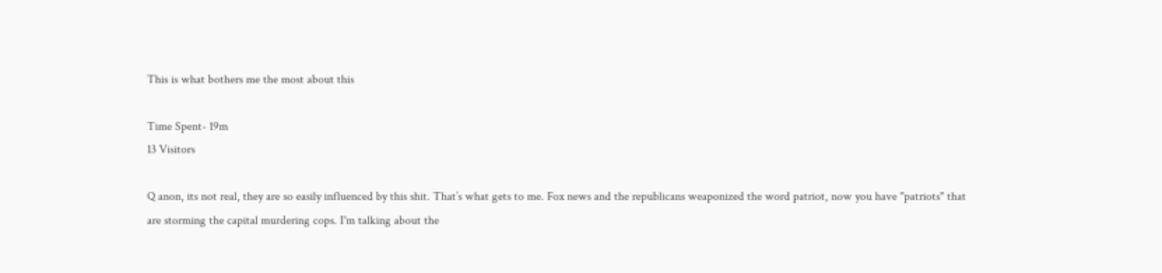This is what bothers me the most about this

Time Spent- 19m
13 Visitors

Q anon, its not real, they are so easily influenced by this shit. That’s what gets to me. Fox news and the republicans weaponized the word patriot, now you have "patriots" that are storming the capital murdering cops. I'm talking about the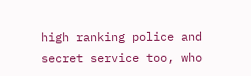high ranking police and secret service too, who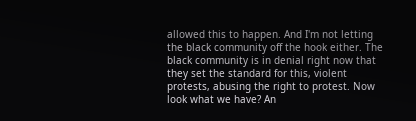allowed this to happen. And I'm not letting the black community off the hook either. The black community is in denial right now that they set the standard for this, violent protests, abusing the right to protest. Now look what we have? An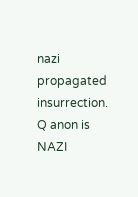nazi propagated insurrection. Q anon is NAZI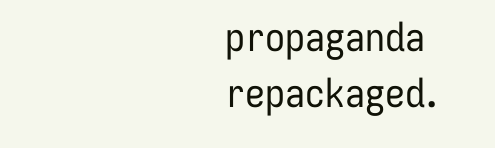propaganda repackaged.